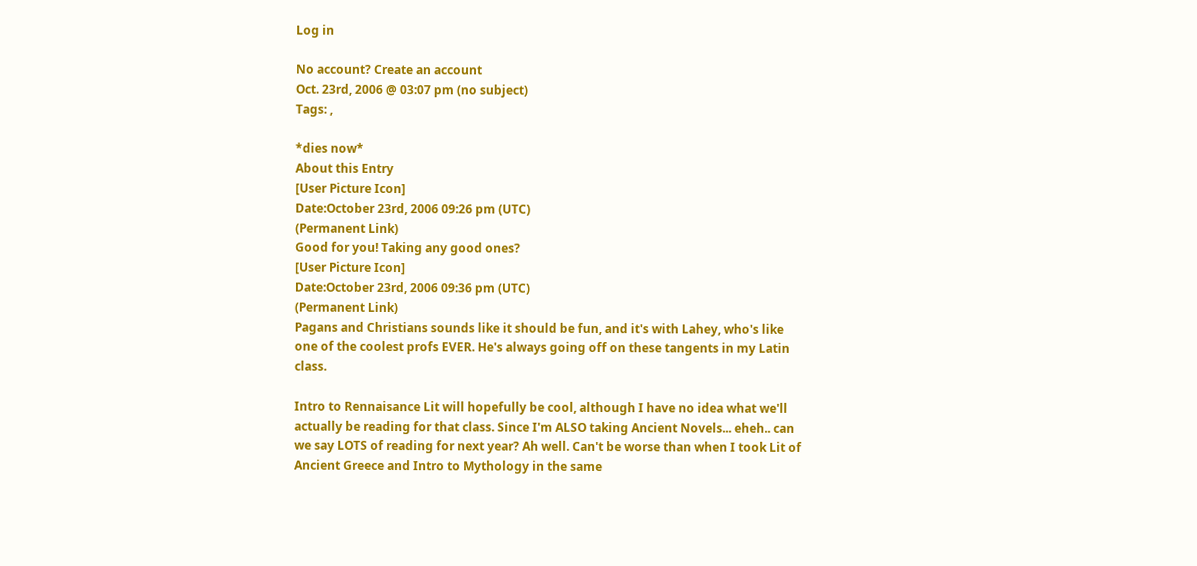Log in

No account? Create an account
Oct. 23rd, 2006 @ 03:07 pm (no subject)
Tags: ,

*dies now*
About this Entry
[User Picture Icon]
Date:October 23rd, 2006 09:26 pm (UTC)
(Permanent Link)
Good for you! Taking any good ones?
[User Picture Icon]
Date:October 23rd, 2006 09:36 pm (UTC)
(Permanent Link)
Pagans and Christians sounds like it should be fun, and it's with Lahey, who's like one of the coolest profs EVER. He's always going off on these tangents in my Latin class.

Intro to Rennaisance Lit will hopefully be cool, although I have no idea what we'll actually be reading for that class. Since I'm ALSO taking Ancient Novels... eheh.. can we say LOTS of reading for next year? Ah well. Can't be worse than when I took Lit of Ancient Greece and Intro to Mythology in the same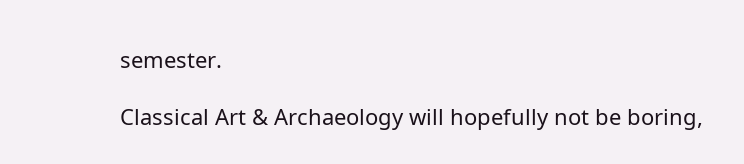semester.

Classical Art & Archaeology will hopefully not be boring,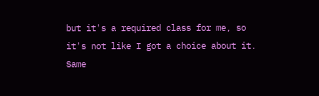but it's a required class for me, so it's not like I got a choice about it. Same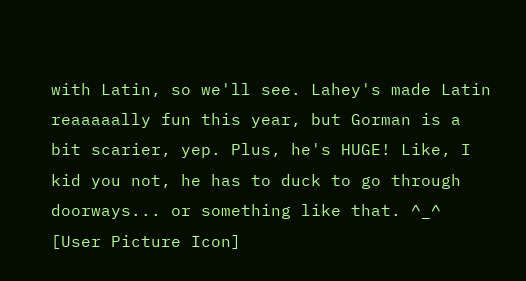with Latin, so we'll see. Lahey's made Latin reaaaaally fun this year, but Gorman is a bit scarier, yep. Plus, he's HUGE! Like, I kid you not, he has to duck to go through doorways... or something like that. ^_^
[User Picture Icon]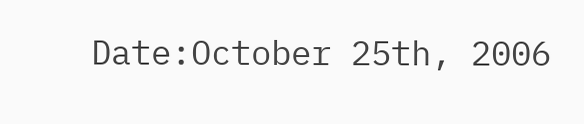Date:October 25th, 2006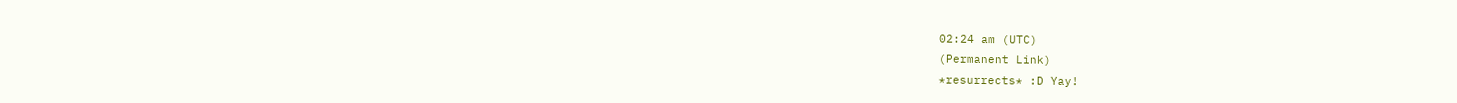02:24 am (UTC)
(Permanent Link)
*resurrects* :D Yay!